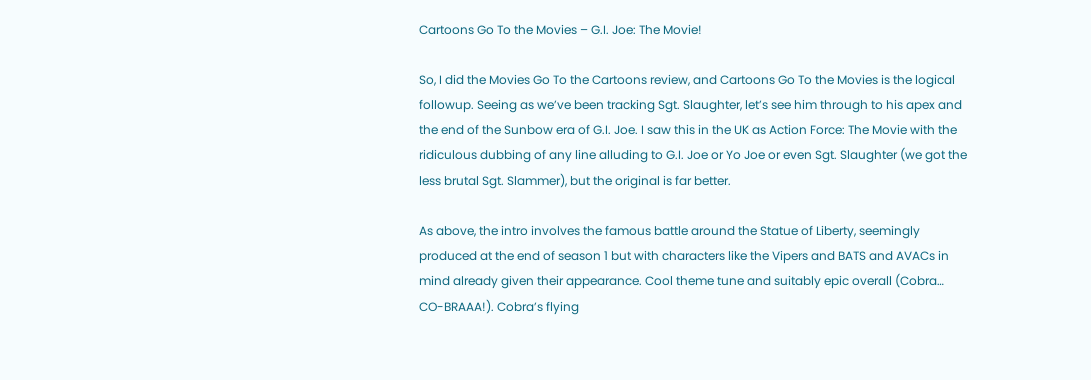Cartoons Go To the Movies – G.I. Joe: The Movie!

So, I did the Movies Go To the Cartoons review, and Cartoons Go To the Movies is the logical followup. Seeing as we’ve been tracking Sgt. Slaughter, let’s see him through to his apex and the end of the Sunbow era of G.I. Joe. I saw this in the UK as Action Force: The Movie with the ridiculous dubbing of any line alluding to G.I. Joe or Yo Joe or even Sgt. Slaughter (we got the less brutal Sgt. Slammer), but the original is far better.

As above, the intro involves the famous battle around the Statue of Liberty, seemingly produced at the end of season 1 but with characters like the Vipers and BATS and AVACs in mind already given their appearance. Cool theme tune and suitably epic overall (Cobra… CO-BRAAA!). Cobra’s flying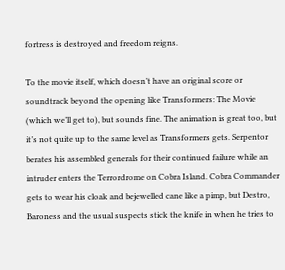fortress is destroyed and freedom reigns.

To the movie itself, which doesn’t have an original score or soundtrack beyond the opening like Transformers: The Movie (which we’ll get to), but sounds fine. The animation is great too, but it’s not quite up to the same level as Transformers gets. Serpentor berates his assembled generals for their continued failure while an intruder enters the Terrordrome on Cobra Island. Cobra Commander gets to wear his cloak and bejewelled cane like a pimp, but Destro, Baroness and the usual suspects stick the knife in when he tries to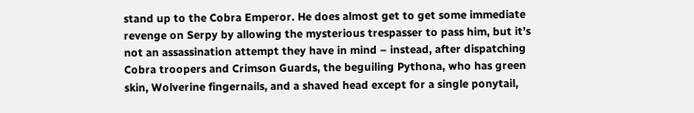stand up to the Cobra Emperor. He does almost get to get some immediate revenge on Serpy by allowing the mysterious trespasser to pass him, but it’s not an assassination attempt they have in mind – instead, after dispatching Cobra troopers and Crimson Guards, the beguiling Pythona, who has green skin, Wolverine fingernails, and a shaved head except for a single ponytail,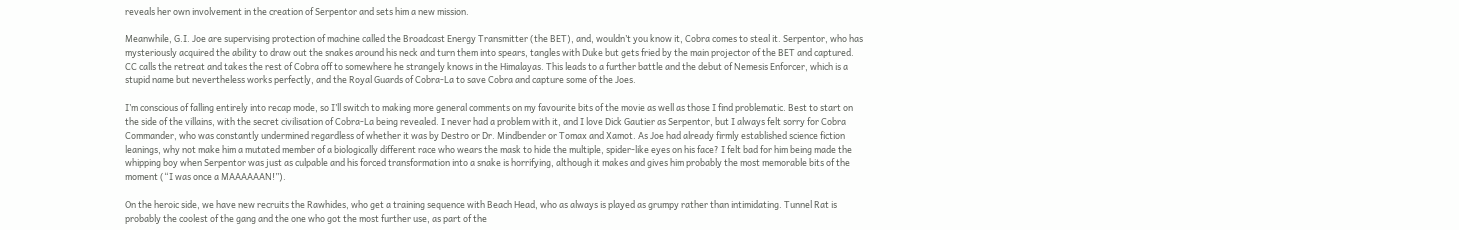reveals her own involvement in the creation of Serpentor and sets him a new mission.

Meanwhile, G.I. Joe are supervising protection of machine called the Broadcast Energy Transmitter (the BET), and, wouldn’t you know it, Cobra comes to steal it. Serpentor, who has mysteriously acquired the ability to draw out the snakes around his neck and turn them into spears, tangles with Duke but gets fried by the main projector of the BET and captured. CC calls the retreat and takes the rest of Cobra off to somewhere he strangely knows in the Himalayas. This leads to a further battle and the debut of Nemesis Enforcer, which is a stupid name but nevertheless works perfectly, and the Royal Guards of Cobra-La to save Cobra and capture some of the Joes.

I’m conscious of falling entirely into recap mode, so I’ll switch to making more general comments on my favourite bits of the movie as well as those I find problematic. Best to start on the side of the villains, with the secret civilisation of Cobra-La being revealed. I never had a problem with it, and I love Dick Gautier as Serpentor, but I always felt sorry for Cobra Commander, who was constantly undermined regardless of whether it was by Destro or Dr. Mindbender or Tomax and Xamot. As Joe had already firmly established science fiction leanings, why not make him a mutated member of a biologically different race who wears the mask to hide the multiple, spider-like eyes on his face? I felt bad for him being made the whipping boy when Serpentor was just as culpable and his forced transformation into a snake is horrifying, although it makes and gives him probably the most memorable bits of the moment (“I was once a MAAAAAAN!”).

On the heroic side, we have new recruits the Rawhides, who get a training sequence with Beach Head, who as always is played as grumpy rather than intimidating. Tunnel Rat is probably the coolest of the gang and the one who got the most further use, as part of the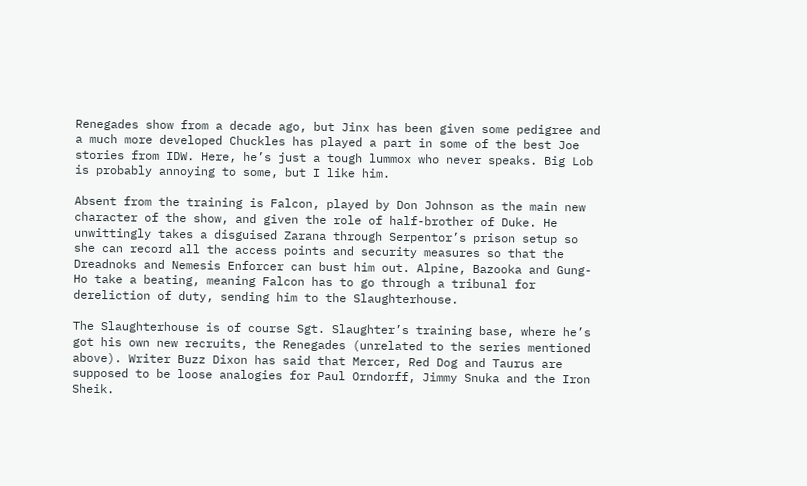Renegades show from a decade ago, but Jinx has been given some pedigree and a much more developed Chuckles has played a part in some of the best Joe stories from IDW. Here, he’s just a tough lummox who never speaks. Big Lob is probably annoying to some, but I like him.

Absent from the training is Falcon, played by Don Johnson as the main new character of the show, and given the role of half-brother of Duke. He unwittingly takes a disguised Zarana through Serpentor’s prison setup so she can record all the access points and security measures so that the Dreadnoks and Nemesis Enforcer can bust him out. Alpine, Bazooka and Gung-Ho take a beating, meaning Falcon has to go through a tribunal for dereliction of duty, sending him to the Slaughterhouse.

The Slaughterhouse is of course Sgt. Slaughter’s training base, where he’s got his own new recruits, the Renegades (unrelated to the series mentioned above). Writer Buzz Dixon has said that Mercer, Red Dog and Taurus are supposed to be loose analogies for Paul Orndorff, Jimmy Snuka and the Iron Sheik.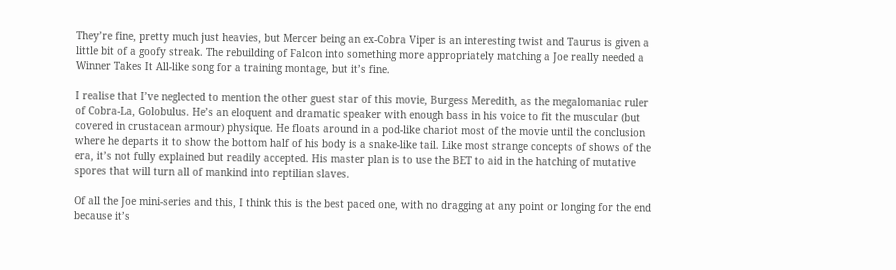They’re fine, pretty much just heavies, but Mercer being an ex-Cobra Viper is an interesting twist and Taurus is given a little bit of a goofy streak. The rebuilding of Falcon into something more appropriately matching a Joe really needed a Winner Takes It All-like song for a training montage, but it’s fine.

I realise that I’ve neglected to mention the other guest star of this movie, Burgess Meredith, as the megalomaniac ruler of Cobra-La, Golobulus. He’s an eloquent and dramatic speaker with enough bass in his voice to fit the muscular (but covered in crustacean armour) physique. He floats around in a pod-like chariot most of the movie until the conclusion where he departs it to show the bottom half of his body is a snake-like tail. Like most strange concepts of shows of the era, it’s not fully explained but readily accepted. His master plan is to use the BET to aid in the hatching of mutative spores that will turn all of mankind into reptilian slaves.

Of all the Joe mini-series and this, I think this is the best paced one, with no dragging at any point or longing for the end because it’s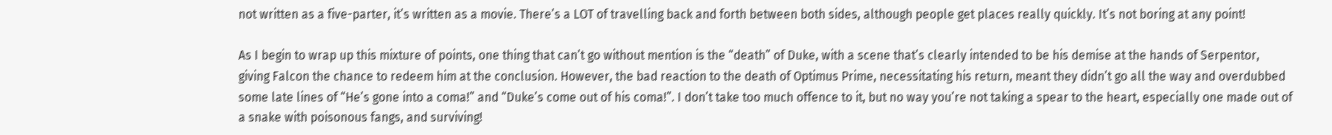not written as a five-parter, it’s written as a movie. There’s a LOT of travelling back and forth between both sides, although people get places really quickly. It’s not boring at any point!

As I begin to wrap up this mixture of points, one thing that can’t go without mention is the “death” of Duke, with a scene that’s clearly intended to be his demise at the hands of Serpentor, giving Falcon the chance to redeem him at the conclusion. However, the bad reaction to the death of Optimus Prime, necessitating his return, meant they didn’t go all the way and overdubbed some late lines of “He’s gone into a coma!” and “Duke’s come out of his coma!”. I don’t take too much offence to it, but no way you’re not taking a spear to the heart, especially one made out of a snake with poisonous fangs, and surviving!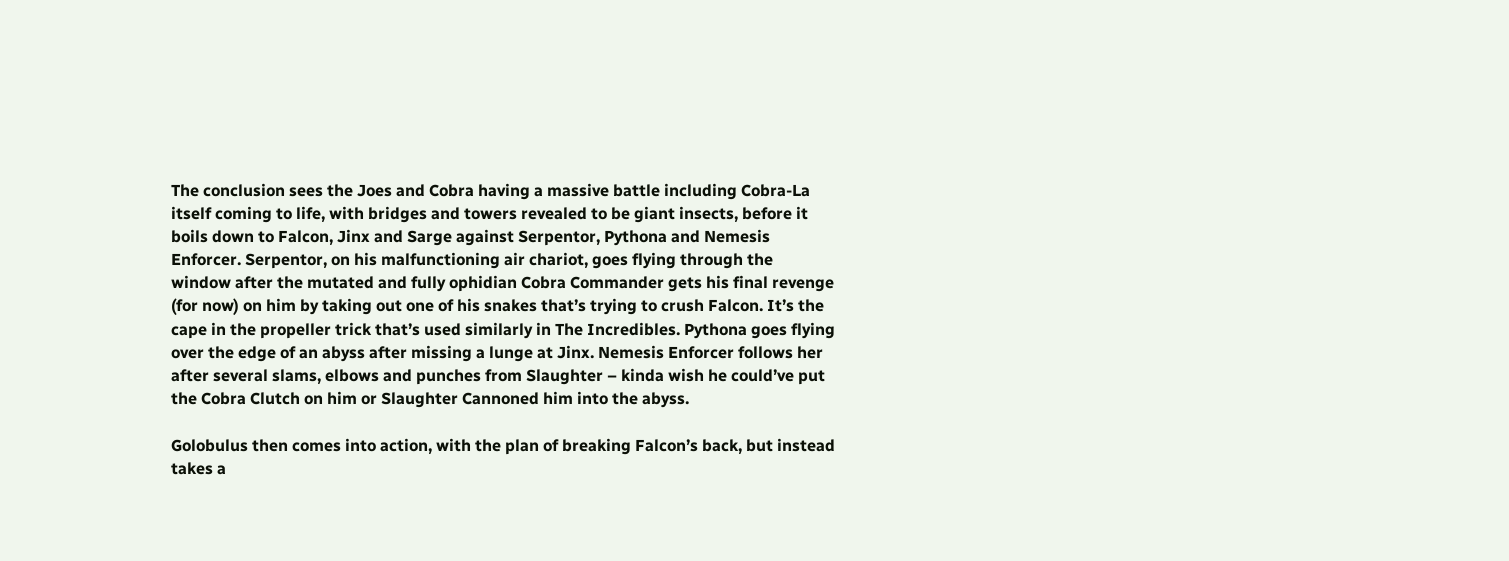The conclusion sees the Joes and Cobra having a massive battle including Cobra-La itself coming to life, with bridges and towers revealed to be giant insects, before it boils down to Falcon, Jinx and Sarge against Serpentor, Pythona and Nemesis Enforcer. Serpentor, on his malfunctioning air chariot, goes flying through the window after the mutated and fully ophidian Cobra Commander gets his final revenge (for now) on him by taking out one of his snakes that’s trying to crush Falcon. It’s the cape in the propeller trick that’s used similarly in The Incredibles. Pythona goes flying over the edge of an abyss after missing a lunge at Jinx. Nemesis Enforcer follows her after several slams, elbows and punches from Slaughter – kinda wish he could’ve put the Cobra Clutch on him or Slaughter Cannoned him into the abyss.

Golobulus then comes into action, with the plan of breaking Falcon’s back, but instead takes a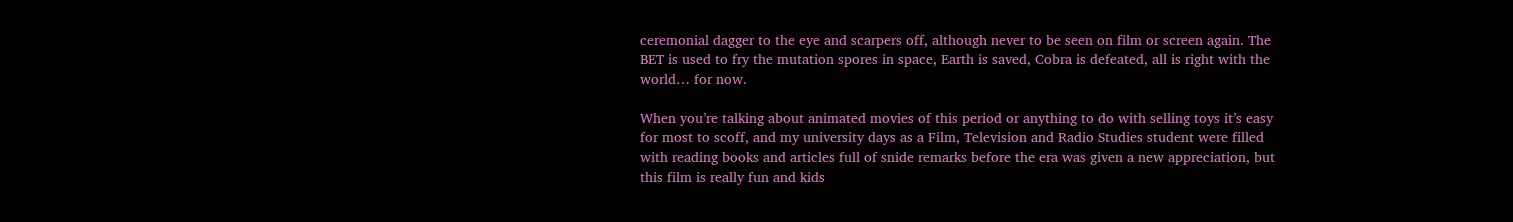ceremonial dagger to the eye and scarpers off, although never to be seen on film or screen again. The BET is used to fry the mutation spores in space, Earth is saved, Cobra is defeated, all is right with the world… for now.

When you’re talking about animated movies of this period or anything to do with selling toys it’s easy for most to scoff, and my university days as a Film, Television and Radio Studies student were filled with reading books and articles full of snide remarks before the era was given a new appreciation, but this film is really fun and kids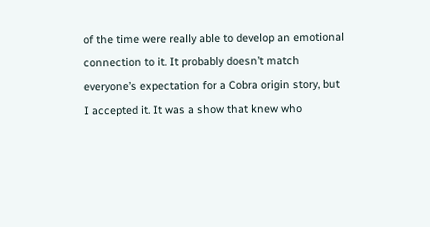of the time were really able to develop an emotional connection to it. It probably doesn’t match everyone’s expectation for a Cobra origin story, but I accepted it. It was a show that knew who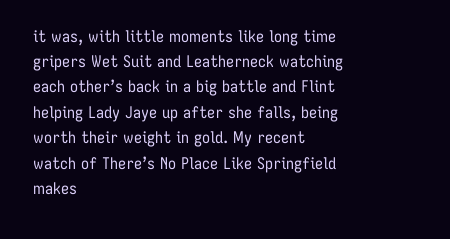it was, with little moments like long time gripers Wet Suit and Leatherneck watching each other’s back in a big battle and Flint helping Lady Jaye up after she falls, being worth their weight in gold. My recent watch of There’s No Place Like Springfield makes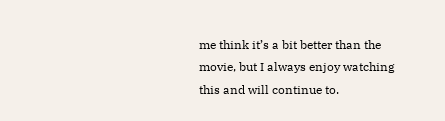me think it’s a bit better than the movie, but I always enjoy watching this and will continue to.